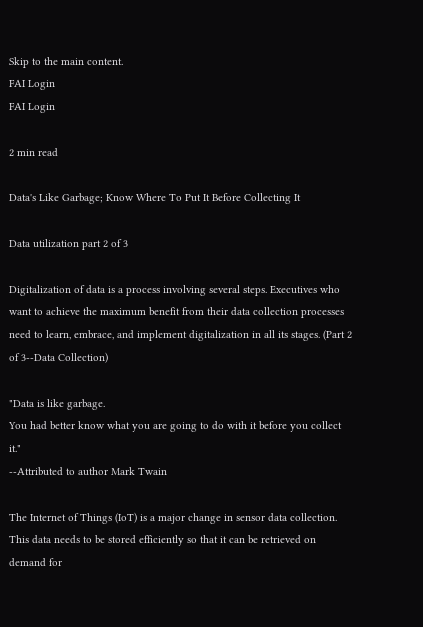Skip to the main content.
FAI Login
FAI Login

2 min read

Data's Like Garbage; Know Where To Put It Before Collecting It

Data utilization part 2 of 3

Digitalization of data is a process involving several steps. Executives who want to achieve the maximum benefit from their data collection processes need to learn, embrace, and implement digitalization in all its stages. (Part 2 of 3--Data Collection)

"Data is like garbage.
You had better know what you are going to do with it before you collect it."
--Attributed to author Mark Twain

The Internet of Things (IoT) is a major change in sensor data collection. This data needs to be stored efficiently so that it can be retrieved on demand for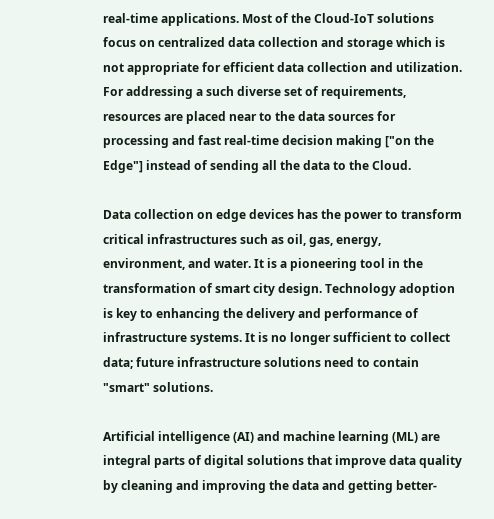real-time applications. Most of the Cloud-IoT solutions focus on centralized data collection and storage which is not appropriate for efficient data collection and utilization. For addressing a such diverse set of requirements, resources are placed near to the data sources for processing and fast real-time decision making ["on the Edge"] instead of sending all the data to the Cloud.

Data collection on edge devices has the power to transform critical infrastructures such as oil, gas, energy, environment, and water. It is a pioneering tool in the transformation of smart city design. Technology adoption is key to enhancing the delivery and performance of infrastructure systems. It is no longer sufficient to collect data; future infrastructure solutions need to contain "smart" solutions.

Artificial intelligence (AI) and machine learning (ML) are integral parts of digital solutions that improve data quality by cleaning and improving the data and getting better-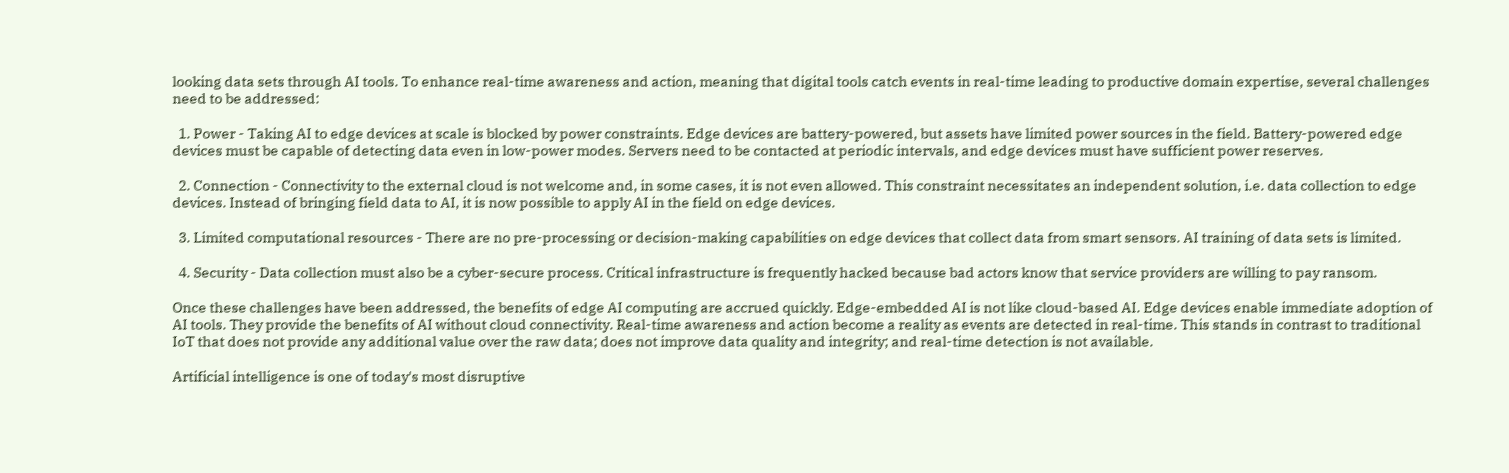looking data sets through AI tools. To enhance real-time awareness and action, meaning that digital tools catch events in real-time leading to productive domain expertise, several challenges need to be addressed:

  1. Power - Taking AI to edge devices at scale is blocked by power constraints. Edge devices are battery-powered, but assets have limited power sources in the field. Battery-powered edge devices must be capable of detecting data even in low-power modes. Servers need to be contacted at periodic intervals, and edge devices must have sufficient power reserves.

  2. Connection - Connectivity to the external cloud is not welcome and, in some cases, it is not even allowed. This constraint necessitates an independent solution, i.e. data collection to edge devices. Instead of bringing field data to AI, it is now possible to apply AI in the field on edge devices.

  3. Limited computational resources - There are no pre-processing or decision-making capabilities on edge devices that collect data from smart sensors. AI training of data sets is limited.

  4. Security - Data collection must also be a cyber-secure process. Critical infrastructure is frequently hacked because bad actors know that service providers are willing to pay ransom.

Once these challenges have been addressed, the benefits of edge AI computing are accrued quickly. Edge-embedded AI is not like cloud-based AI. Edge devices enable immediate adoption of AI tools. They provide the benefits of AI without cloud connectivity. Real-time awareness and action become a reality as events are detected in real-time. This stands in contrast to traditional IoT that does not provide any additional value over the raw data; does not improve data quality and integrity; and real-time detection is not available.

Artificial intelligence is one of today's most disruptive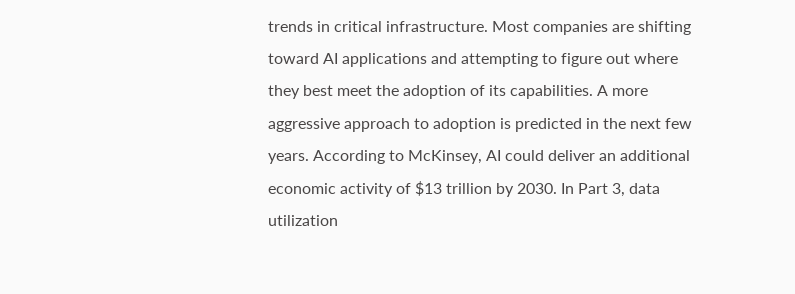trends in critical infrastructure. Most companies are shifting toward AI applications and attempting to figure out where they best meet the adoption of its capabilities. A more aggressive approach to adoption is predicted in the next few years. According to McKinsey, AI could deliver an additional economic activity of $13 trillion by 2030. In Part 3, data utilization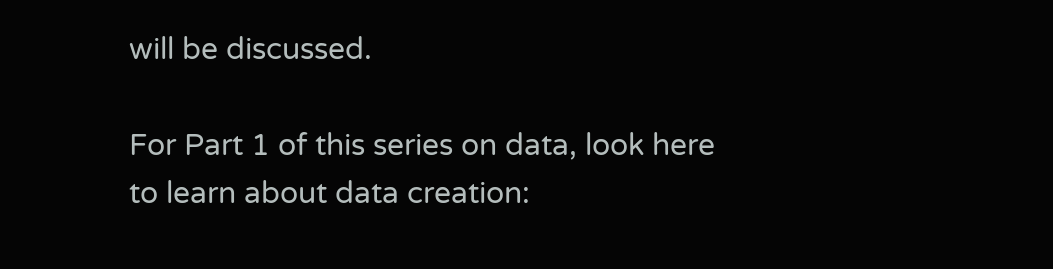will be discussed.

For Part 1 of this series on data, look here to learn about data creation: